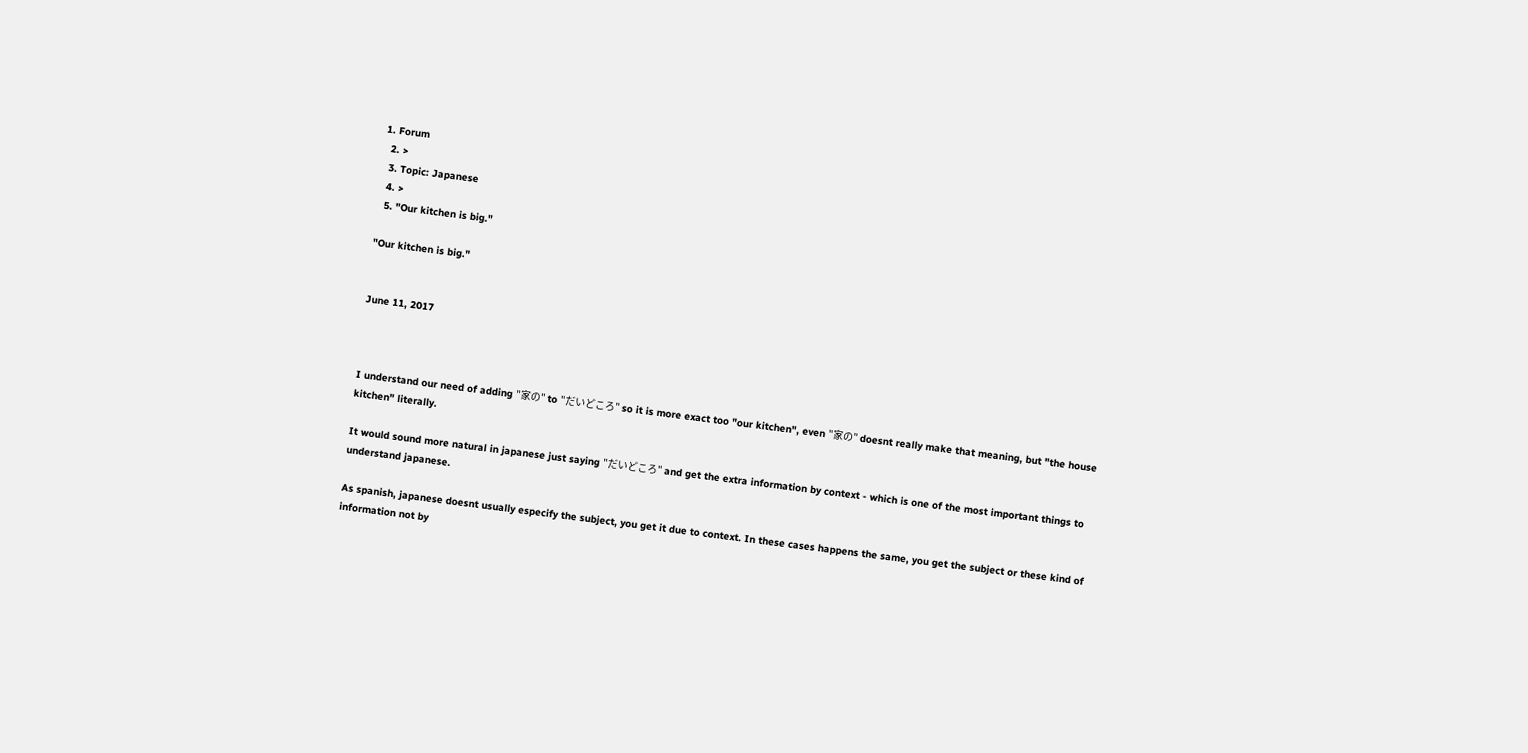1. Forum
  2. >
  3. Topic: Japanese
  4. >
  5. "Our kitchen is big."

"Our kitchen is big."


June 11, 2017



I understand our need of adding "家の" to "だいどころ" so it is more exact too "our kitchen", even "家の" doesnt really make that meaning, but "the house kitchen" literally.

It would sound more natural in japanese just saying "だいどころ" and get the extra information by context - which is one of the most important things to understand japanese.

As spanish, japanese doesnt usually especify the subject, you get it due to context. In these cases happens the same, you get the subject or these kind of information not by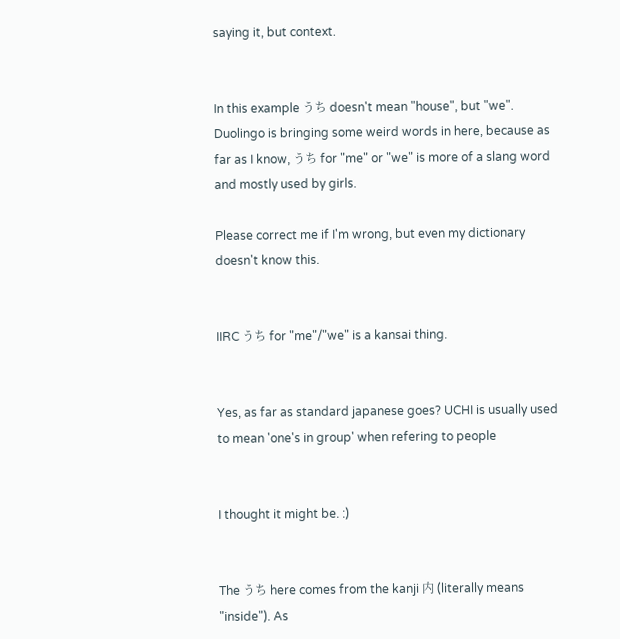saying it, but context.


In this example うち doesn't mean "house", but "we". Duolingo is bringing some weird words in here, because as far as I know, うち for "me" or "we" is more of a slang word and mostly used by girls.

Please correct me if I'm wrong, but even my dictionary doesn't know this.


IIRC うち for "me"/"we" is a kansai thing.


Yes, as far as standard japanese goes? UCHI is usually used to mean 'one's in group' when refering to people


I thought it might be. :)


The うち here comes from the kanji 内 (literally means "inside"). As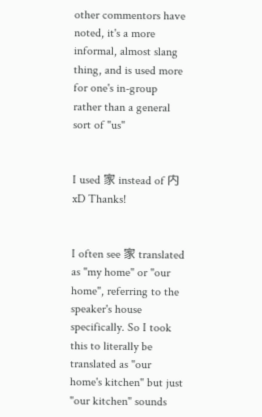other commentors have noted, it's a more informal, almost slang thing, and is used more for one's in-group rather than a general sort of "us"


I used 家 instead of 内 xD Thanks!


I often see 家 translated as "my home" or "our home", referring to the speaker's house specifically. So I took this to literally be translated as "our home's kitchen" but just "our kitchen" sounds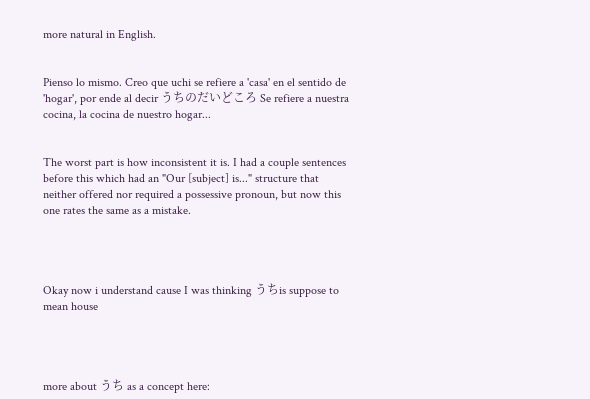more natural in English.


Pienso lo mismo. Creo que uchi se refiere a 'casa' en el sentido de 'hogar', por ende al decir うちのだいどころ Se refiere a nuestra cocina, la cocina de nuestro hogar...


The worst part is how inconsistent it is. I had a couple sentences before this which had an "Our [subject] is..." structure that neither offered nor required a possessive pronoun, but now this one rates the same as a mistake.




Okay now i understand cause I was thinking うちis suppose to mean house




more about うち as a concept here: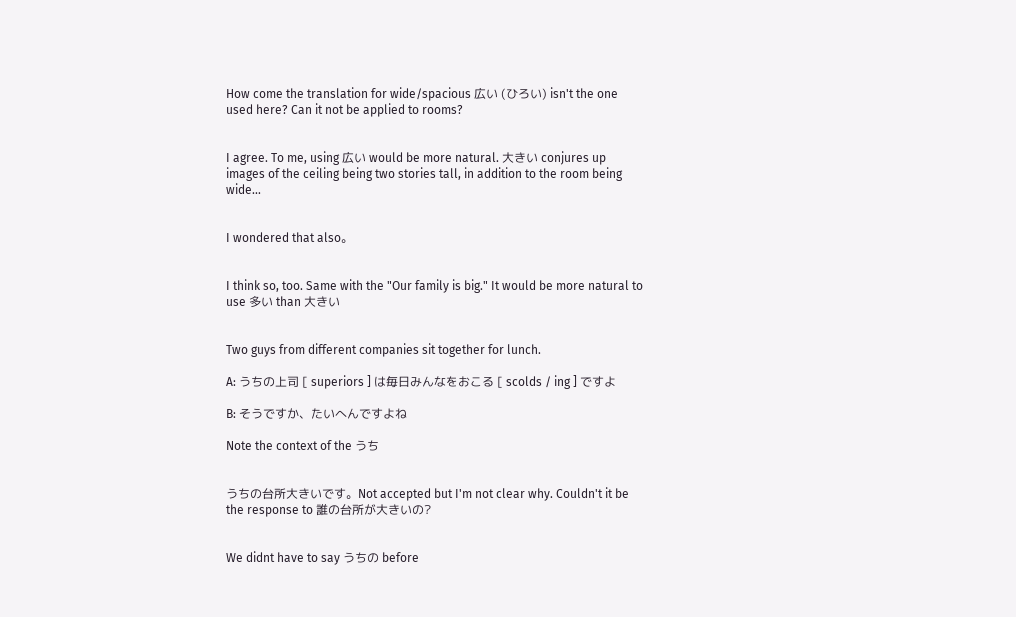How come the translation for wide/spacious 広い (ひろい) isn't the one used here? Can it not be applied to rooms?


I agree. To me, using 広い would be more natural. 大きい conjures up images of the ceiling being two stories tall, in addition to the room being wide...


I wondered that also。


I think so, too. Same with the "Our family is big." It would be more natural to use 多い than 大きい


Two guys from different companies sit together for lunch.

A: うちの上司 [ superiors ] は毎日みんなをおこる [ scolds / ing ] ですよ

B: そうですか、たいへんですよね

Note the context of the うち


うちの台所大きいです。Not accepted but I'm not clear why. Couldn't it be the response to 誰の台所が大きいの?


We didnt have to say うちの before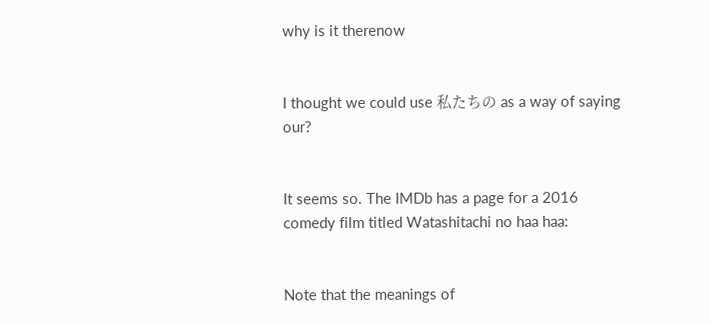why is it therenow


I thought we could use 私たちの as a way of saying our?


It seems so. The IMDb has a page for a 2016 comedy film titled Watashitachi no haa haa:


Note that the meanings of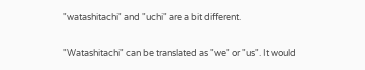"watashitachi" and "uchi" are a bit different.

"Watashitachi" can be translated as "we" or "us". It would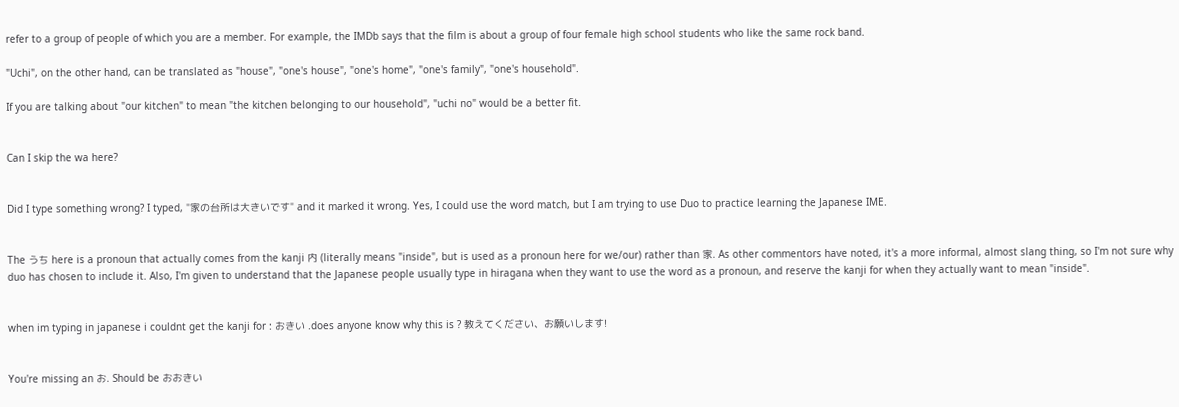refer to a group of people of which you are a member. For example, the IMDb says that the film is about a group of four female high school students who like the same rock band.

"Uchi", on the other hand, can be translated as "house", "one's house", "one's home", "one's family", "one's household".

If you are talking about "our kitchen" to mean "the kitchen belonging to our household", "uchi no" would be a better fit.


Can I skip the wa here?


Did I type something wrong? I typed, "家の台所は大きいです" and it marked it wrong. Yes, I could use the word match, but I am trying to use Duo to practice learning the Japanese IME.


The うち here is a pronoun that actually comes from the kanji 内 (literally means "inside", but is used as a pronoun here for we/our) rather than 家. As other commentors have noted, it's a more informal, almost slang thing, so I'm not sure why duo has chosen to include it. Also, I'm given to understand that the Japanese people usually type in hiragana when they want to use the word as a pronoun, and reserve the kanji for when they actually want to mean "inside".


when im typing in japanese i couldnt get the kanji for : おきい .does anyone know why this is ? 教えてください、お願いします!


You're missing an お. Should be おおきい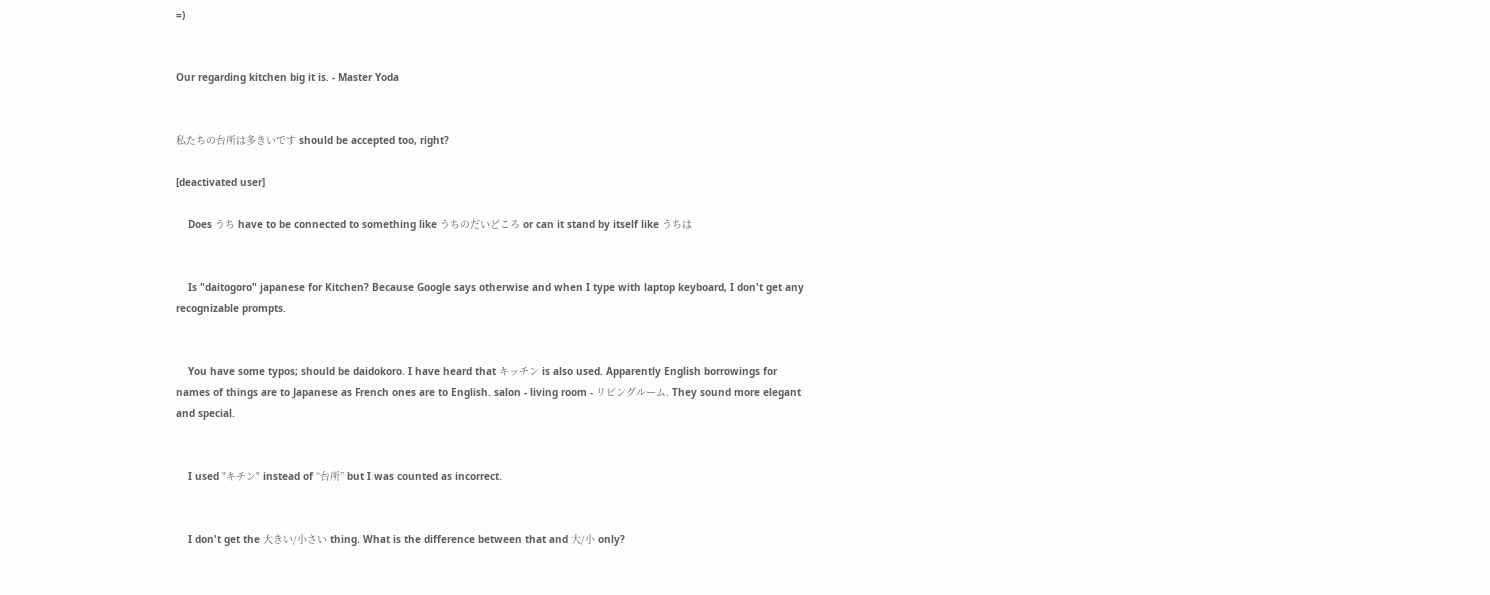=)


Our regarding kitchen big it is. - Master Yoda


私たちの台所は多きいです should be accepted too, right?

[deactivated user]

    Does うち have to be connected to something like うちのだいどころ or can it stand by itself like うちは


    Is "daitogoro" japanese for Kitchen? Because Google says otherwise and when I type with laptop keyboard, I don't get any recognizable prompts.


    You have some typos; should be daidokoro. I have heard that キッチン is also used. Apparently English borrowings for names of things are to Japanese as French ones are to English. salon - living room - リビングルーム. They sound more elegant and special.


    I used "キチン" instead of “台所” but I was counted as incorrect.


    I don't get the 大きい/小さい thing. What is the difference between that and 大/小 only?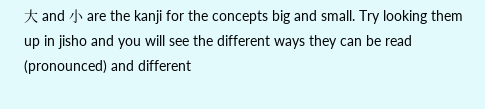大 and 小 are the kanji for the concepts big and small. Try looking them up in jisho and you will see the different ways they can be read (pronounced) and different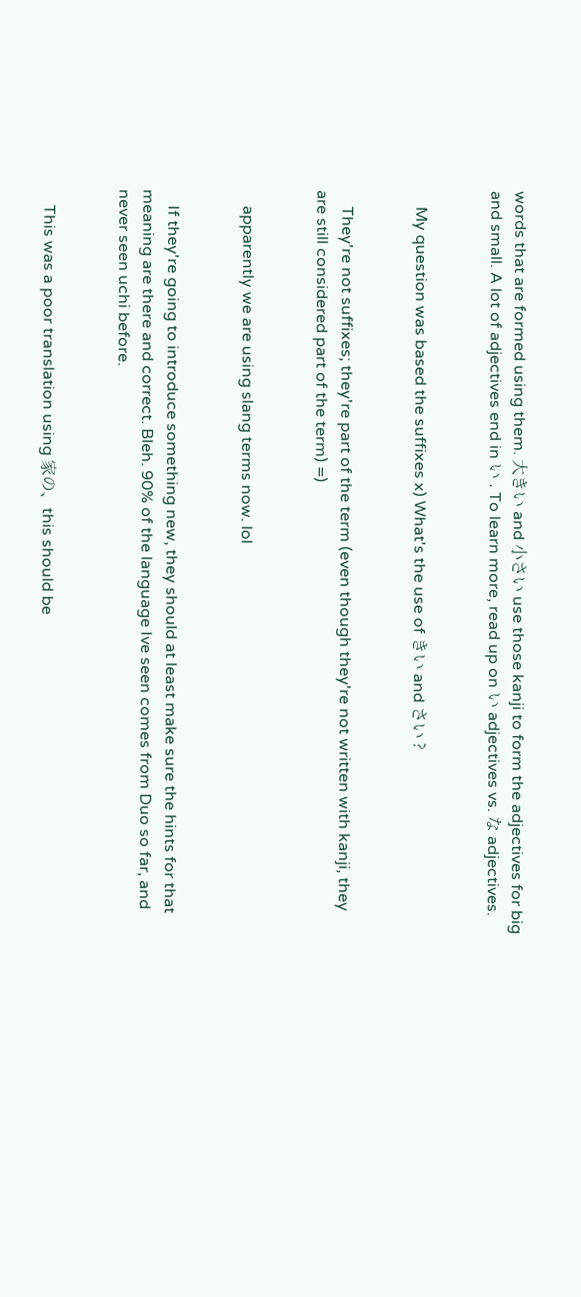words that are formed using them. 大きい and 小さい use those kanji to form the adjectives for big and small. A lot of adjectives end in い . To learn more, read up on い adjectives vs. な adjectives.


    My question was based the suffixes x) What's the use of きい and さい ?


    They're not suffixes; they're part of the term (even though they're not written with kanji, they are still considered part of the term) =)


    apparently we are using slang terms now. lol


    If they're going to introduce something new, they should at least make sure the hints for that meaning are there and correct. Bleh. 90% of the language Ive seen comes from Duo so far, and never seen uchi before.


    This was a poor translation using 家の、this should be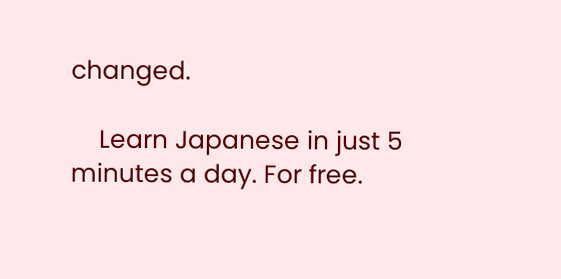changed.

    Learn Japanese in just 5 minutes a day. For free.